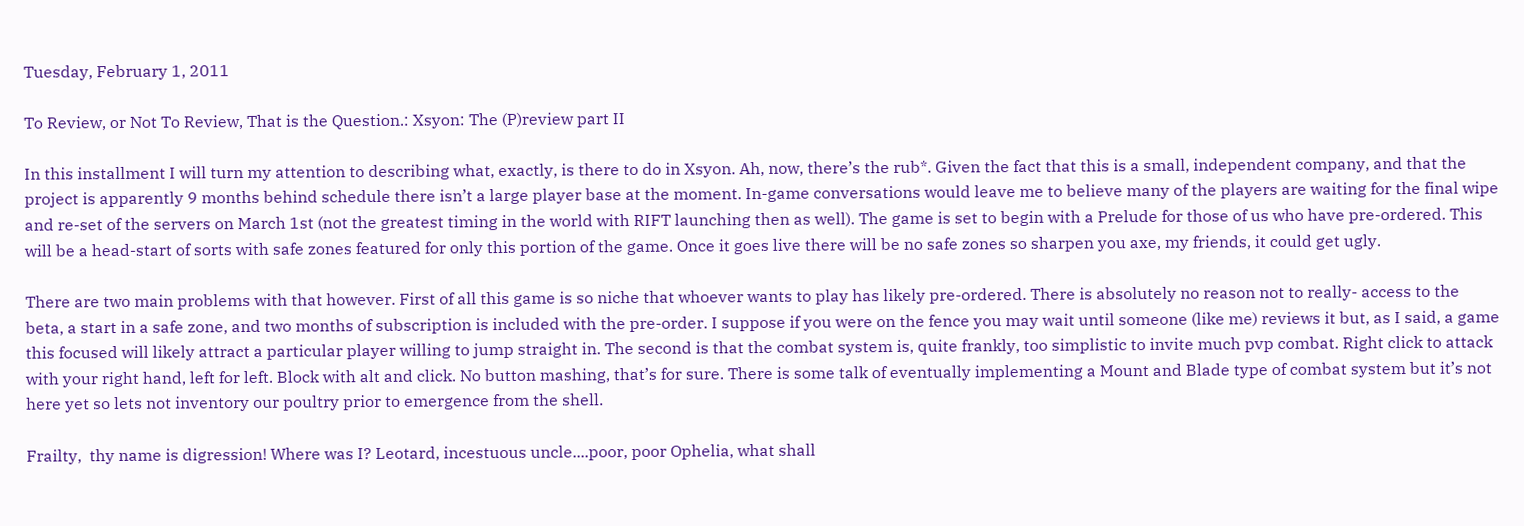Tuesday, February 1, 2011

To Review, or Not To Review, That is the Question.: Xsyon: The (P)review part II

In this installment I will turn my attention to describing what, exactly, is there to do in Xsyon. Ah, now, there’s the rub*. Given the fact that this is a small, independent company, and that the project is apparently 9 months behind schedule there isn’t a large player base at the moment. In-game conversations would leave me to believe many of the players are waiting for the final wipe and re-set of the servers on March 1st (not the greatest timing in the world with RIFT launching then as well). The game is set to begin with a Prelude for those of us who have pre-ordered. This will be a head-start of sorts with safe zones featured for only this portion of the game. Once it goes live there will be no safe zones so sharpen you axe, my friends, it could get ugly.

There are two main problems with that however. First of all this game is so niche that whoever wants to play has likely pre-ordered. There is absolutely no reason not to really- access to the beta, a start in a safe zone, and two months of subscription is included with the pre-order. I suppose if you were on the fence you may wait until someone (like me) reviews it but, as I said, a game this focused will likely attract a particular player willing to jump straight in. The second is that the combat system is, quite frankly, too simplistic to invite much pvp combat. Right click to attack with your right hand, left for left. Block with alt and click. No button mashing, that’s for sure. There is some talk of eventually implementing a Mount and Blade type of combat system but it’s not here yet so lets not inventory our poultry prior to emergence from the shell.

Frailty,  thy name is digression! Where was I? Leotard, incestuous uncle....poor, poor Ophelia, what shall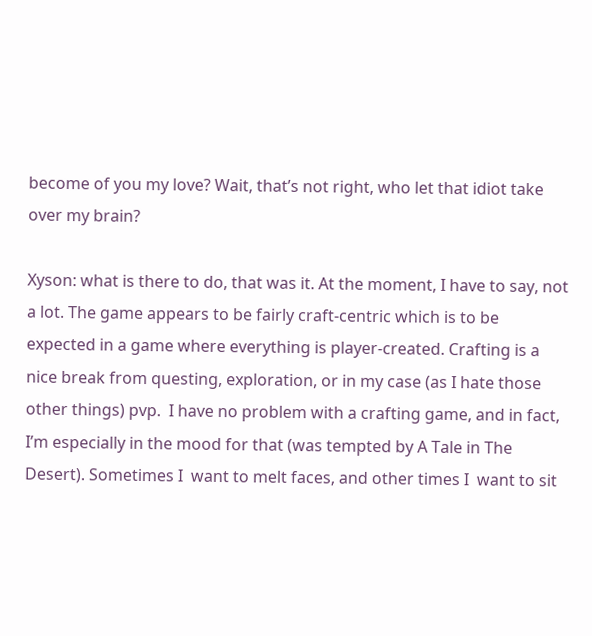become of you my love? Wait, that’s not right, who let that idiot take over my brain?

Xyson: what is there to do, that was it. At the moment, I have to say, not a lot. The game appears to be fairly craft-centric which is to be expected in a game where everything is player-created. Crafting is a nice break from questing, exploration, or in my case (as I hate those other things) pvp.  I have no problem with a crafting game, and in fact, I’m especially in the mood for that (was tempted by A Tale in The Desert). Sometimes I  want to melt faces, and other times I  want to sit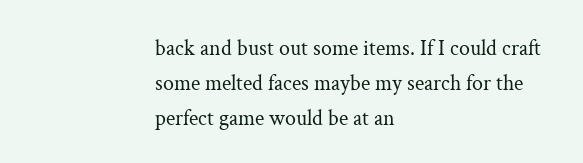back and bust out some items. If I could craft some melted faces maybe my search for the perfect game would be at an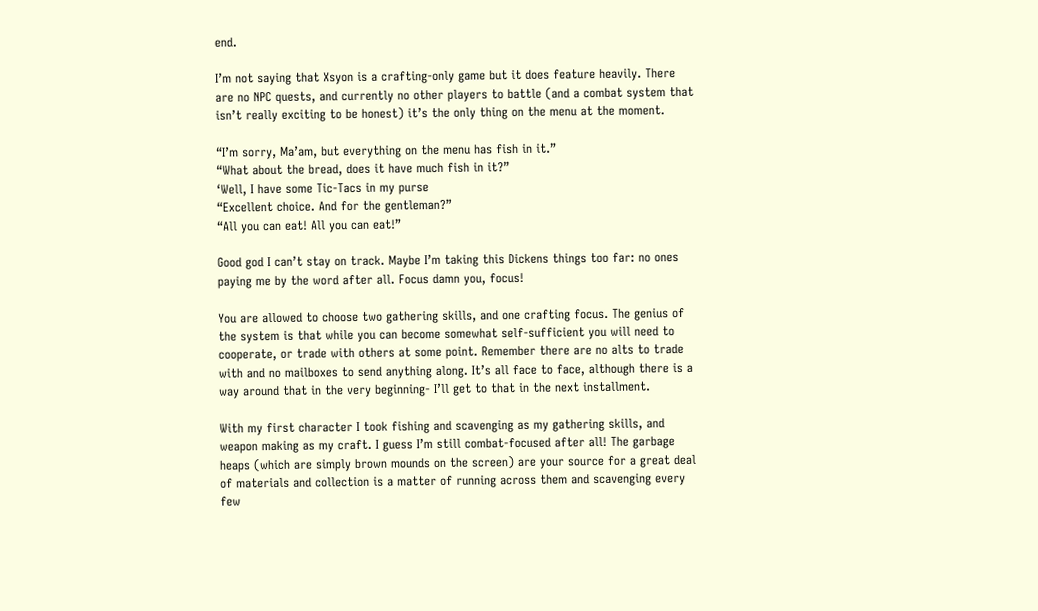end.

I’m not saying that Xsyon is a crafting-only game but it does feature heavily. There are no NPC quests, and currently no other players to battle (and a combat system that isn’t really exciting to be honest) it’s the only thing on the menu at the moment.

“I’m sorry, Ma’am, but everything on the menu has fish in it.”
“What about the bread, does it have much fish in it?”
‘Well, I have some Tic-Tacs in my purse
“Excellent choice. And for the gentleman?”
“All you can eat! All you can eat!”

Good god I can’t stay on track. Maybe I’m taking this Dickens things too far: no ones paying me by the word after all. Focus damn you, focus!

You are allowed to choose two gathering skills, and one crafting focus. The genius of the system is that while you can become somewhat self-sufficient you will need to cooperate, or trade with others at some point. Remember there are no alts to trade with and no mailboxes to send anything along. It’s all face to face, although there is a way around that in the very beginning- I’ll get to that in the next installment.

With my first character I took fishing and scavenging as my gathering skills, and weapon making as my craft. I guess I’m still combat-focused after all! The garbage heaps (which are simply brown mounds on the screen) are your source for a great deal of materials and collection is a matter of running across them and scavenging every few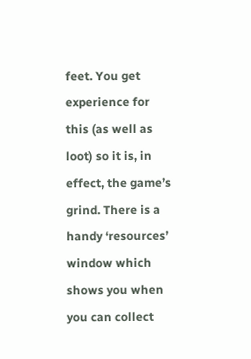feet. You get experience for this (as well as loot) so it is, in effect, the game’s grind. There is a handy ‘resources’ window which shows you when you can collect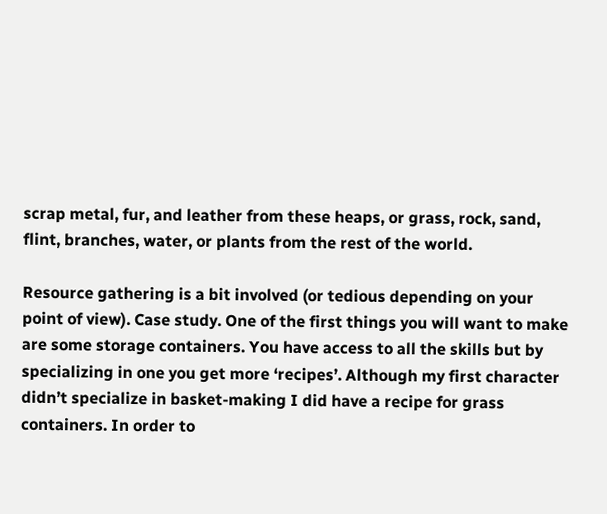scrap metal, fur, and leather from these heaps, or grass, rock, sand, flint, branches, water, or plants from the rest of the world.

Resource gathering is a bit involved (or tedious depending on your point of view). Case study. One of the first things you will want to make are some storage containers. You have access to all the skills but by specializing in one you get more ‘recipes’. Although my first character didn’t specialize in basket-making I did have a recipe for grass containers. In order to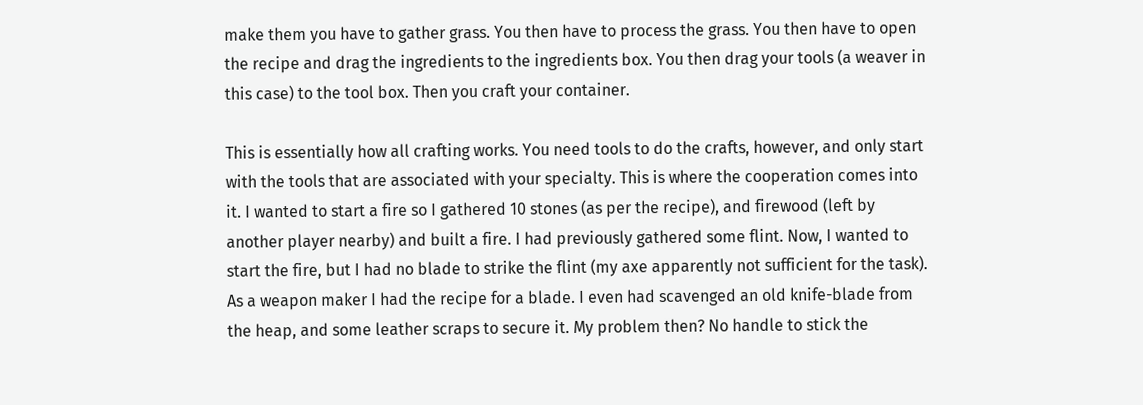make them you have to gather grass. You then have to process the grass. You then have to open the recipe and drag the ingredients to the ingredients box. You then drag your tools (a weaver in this case) to the tool box. Then you craft your container.

This is essentially how all crafting works. You need tools to do the crafts, however, and only start with the tools that are associated with your specialty. This is where the cooperation comes into it. I wanted to start a fire so I gathered 10 stones (as per the recipe), and firewood (left by another player nearby) and built a fire. I had previously gathered some flint. Now, I wanted to start the fire, but I had no blade to strike the flint (my axe apparently not sufficient for the task). As a weapon maker I had the recipe for a blade. I even had scavenged an old knife-blade from the heap, and some leather scraps to secure it. My problem then? No handle to stick the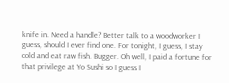knife in. Need a handle? Better talk to a woodworker I guess, should I ever find one. For tonight, I guess, I stay cold and eat raw fish. Bugger. Oh well, I paid a fortune for that privilege at Yo Sushi so I guess I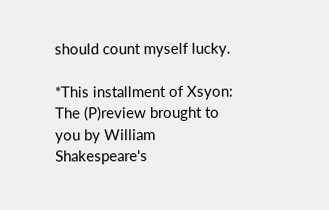should count myself lucky.

*This installment of Xsyon: The (P)review brought to you by William Shakespeare's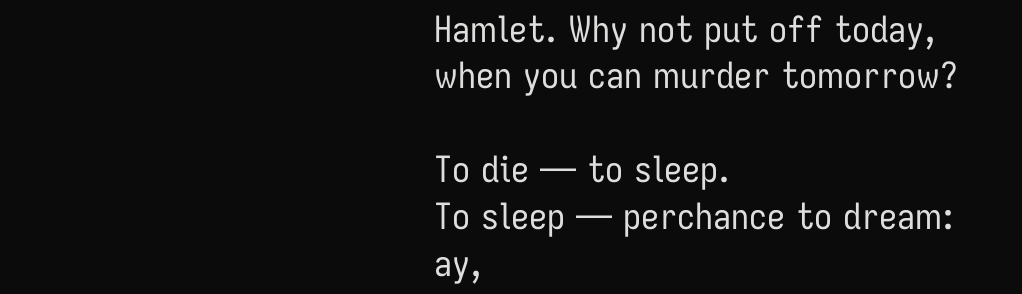Hamlet. Why not put off today, when you can murder tomorrow?

To die — to sleep.
To sleep — perchance to dream: ay,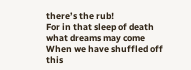there’s the rub!
For in that sleep of death what dreams may come
When we have shuffled off this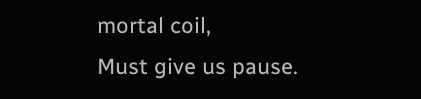mortal coil,
Must give us pause.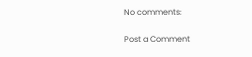No comments:

Post a Comment